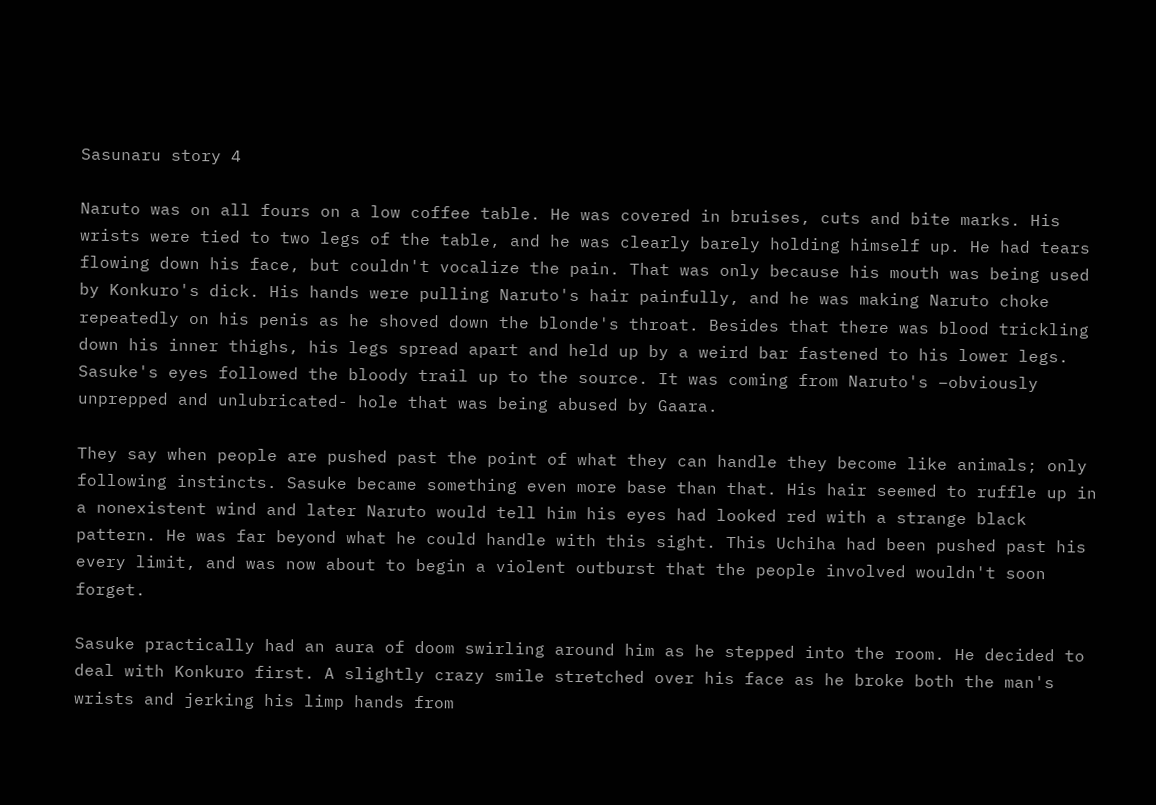Sasunaru story 4

Naruto was on all fours on a low coffee table. He was covered in bruises, cuts and bite marks. His wrists were tied to two legs of the table, and he was clearly barely holding himself up. He had tears flowing down his face, but couldn't vocalize the pain. That was only because his mouth was being used by Konkuro's dick. His hands were pulling Naruto's hair painfully, and he was making Naruto choke repeatedly on his penis as he shoved down the blonde's throat. Besides that there was blood trickling down his inner thighs, his legs spread apart and held up by a weird bar fastened to his lower legs. Sasuke's eyes followed the bloody trail up to the source. It was coming from Naruto's –obviously unprepped and unlubricated- hole that was being abused by Gaara.

They say when people are pushed past the point of what they can handle they become like animals; only following instincts. Sasuke became something even more base than that. His hair seemed to ruffle up in a nonexistent wind and later Naruto would tell him his eyes had looked red with a strange black pattern. He was far beyond what he could handle with this sight. This Uchiha had been pushed past his every limit, and was now about to begin a violent outburst that the people involved wouldn't soon forget.

Sasuke practically had an aura of doom swirling around him as he stepped into the room. He decided to deal with Konkuro first. A slightly crazy smile stretched over his face as he broke both the man's wrists and jerking his limp hands from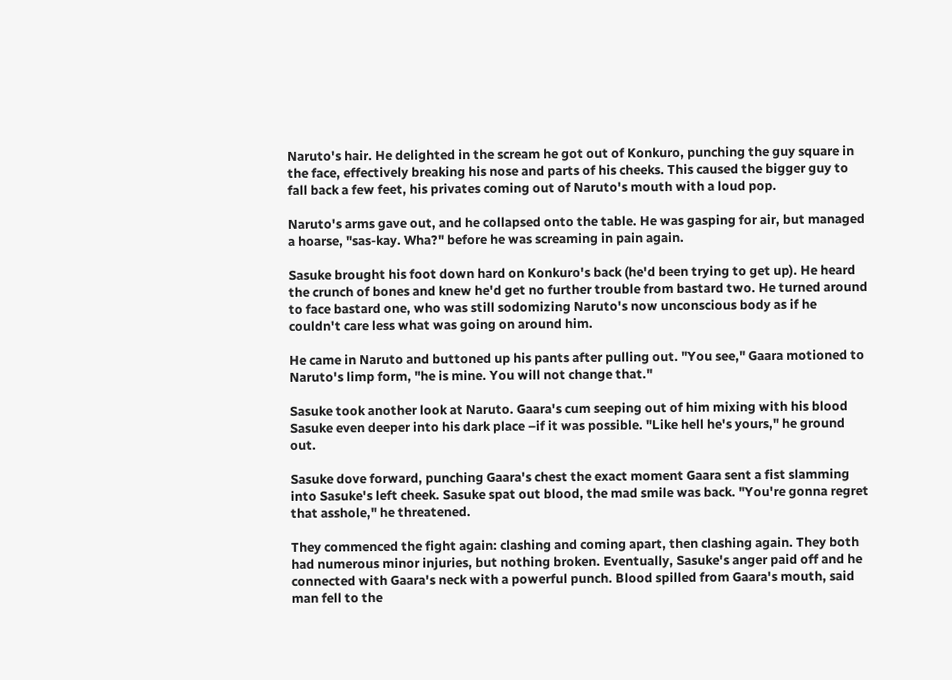Naruto's hair. He delighted in the scream he got out of Konkuro, punching the guy square in the face, effectively breaking his nose and parts of his cheeks. This caused the bigger guy to fall back a few feet, his privates coming out of Naruto's mouth with a loud pop.

Naruto's arms gave out, and he collapsed onto the table. He was gasping for air, but managed a hoarse, "sas-kay. Wha?" before he was screaming in pain again.

Sasuke brought his foot down hard on Konkuro's back (he'd been trying to get up). He heard the crunch of bones and knew he'd get no further trouble from bastard two. He turned around to face bastard one, who was still sodomizing Naruto's now unconscious body as if he couldn't care less what was going on around him.

He came in Naruto and buttoned up his pants after pulling out. "You see," Gaara motioned to Naruto's limp form, "he is mine. You will not change that."

Sasuke took another look at Naruto. Gaara's cum seeping out of him mixing with his blood Sasuke even deeper into his dark place –if it was possible. "Like hell he's yours," he ground out.

Sasuke dove forward, punching Gaara's chest the exact moment Gaara sent a fist slamming into Sasuke's left cheek. Sasuke spat out blood, the mad smile was back. "You're gonna regret that asshole," he threatened.

They commenced the fight again: clashing and coming apart, then clashing again. They both had numerous minor injuries, but nothing broken. Eventually, Sasuke's anger paid off and he connected with Gaara's neck with a powerful punch. Blood spilled from Gaara's mouth, said man fell to the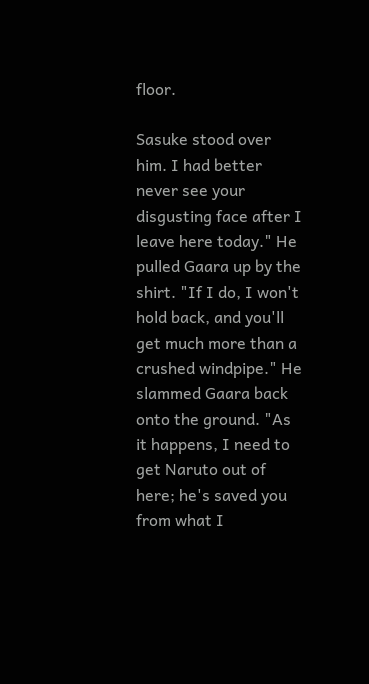floor.

Sasuke stood over him. I had better never see your disgusting face after I leave here today." He pulled Gaara up by the shirt. "If I do, I won't hold back, and you'll get much more than a crushed windpipe." He slammed Gaara back onto the ground. "As it happens, I need to get Naruto out of here; he's saved you from what I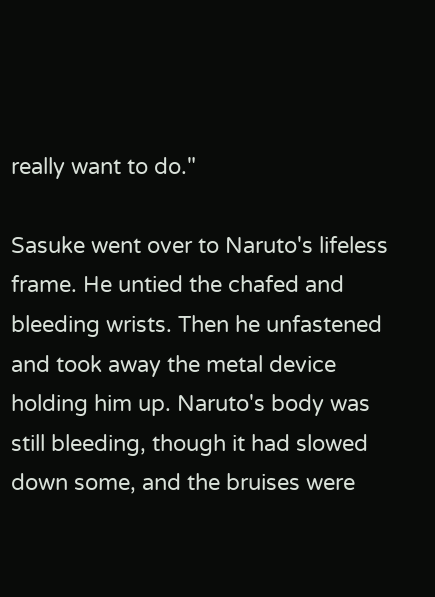really want to do."

Sasuke went over to Naruto's lifeless frame. He untied the chafed and bleeding wrists. Then he unfastened and took away the metal device holding him up. Naruto's body was still bleeding, though it had slowed down some, and the bruises were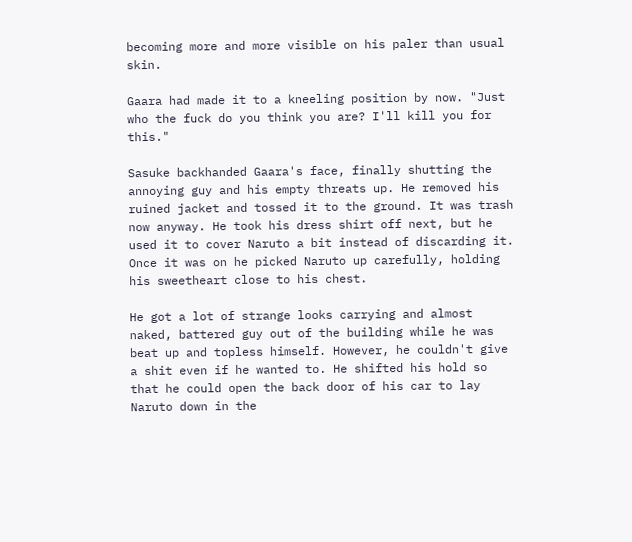becoming more and more visible on his paler than usual skin.

Gaara had made it to a kneeling position by now. "Just who the fuck do you think you are? I'll kill you for this."

Sasuke backhanded Gaara's face, finally shutting the annoying guy and his empty threats up. He removed his ruined jacket and tossed it to the ground. It was trash now anyway. He took his dress shirt off next, but he used it to cover Naruto a bit instead of discarding it. Once it was on he picked Naruto up carefully, holding his sweetheart close to his chest.

He got a lot of strange looks carrying and almost naked, battered guy out of the building while he was beat up and topless himself. However, he couldn't give a shit even if he wanted to. He shifted his hold so that he could open the back door of his car to lay Naruto down in the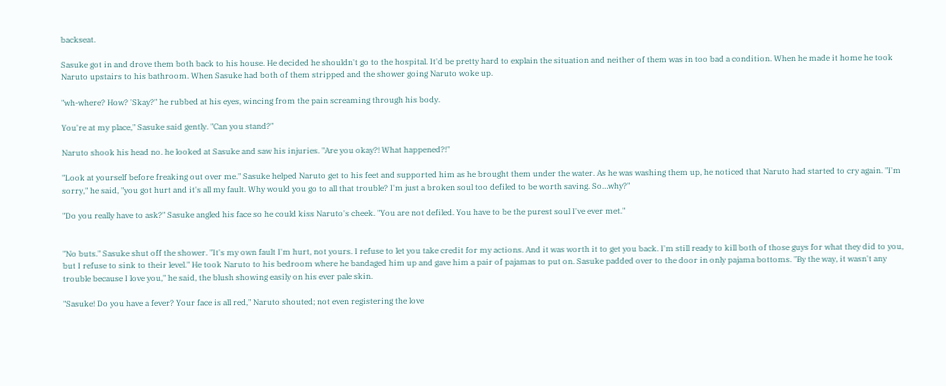backseat.

Sasuke got in and drove them both back to his house. He decided he shouldn't go to the hospital. It'd be pretty hard to explain the situation and neither of them was in too bad a condition. When he made it home he took Naruto upstairs to his bathroom. When Sasuke had both of them stripped and the shower going Naruto woke up.

"wh-where? How? 'Skay?" he rubbed at his eyes, wincing from the pain screaming through his body.

You're at my place," Sasuke said gently. "Can you stand?"

Naruto shook his head no. he looked at Sasuke and saw his injuries. "Are you okay?! What happened?!"

"Look at yourself before freaking out over me." Sasuke helped Naruto get to his feet and supported him as he brought them under the water. As he was washing them up, he noticed that Naruto had started to cry again. "I'm sorry," he said, "you got hurt and it's all my fault. Why would you go to all that trouble? I'm just a broken soul too defiled to be worth saving. So…why?"

"Do you really have to ask?" Sasuke angled his face so he could kiss Naruto's cheek. "You are not defiled. You have to be the purest soul I've ever met."


"No buts." Sasuke shut off the shower. "It's my own fault I'm hurt, not yours. I refuse to let you take credit for my actions. And it was worth it to get you back. I'm still ready to kill both of those guys for what they did to you, but I refuse to sink to their level." He took Naruto to his bedroom where he bandaged him up and gave him a pair of pajamas to put on. Sasuke padded over to the door in only pajama bottoms. "By the way, it wasn't any trouble because I love you," he said, the blush showing easily on his ever pale skin.

"Sasuke! Do you have a fever? Your face is all red," Naruto shouted; not even registering the love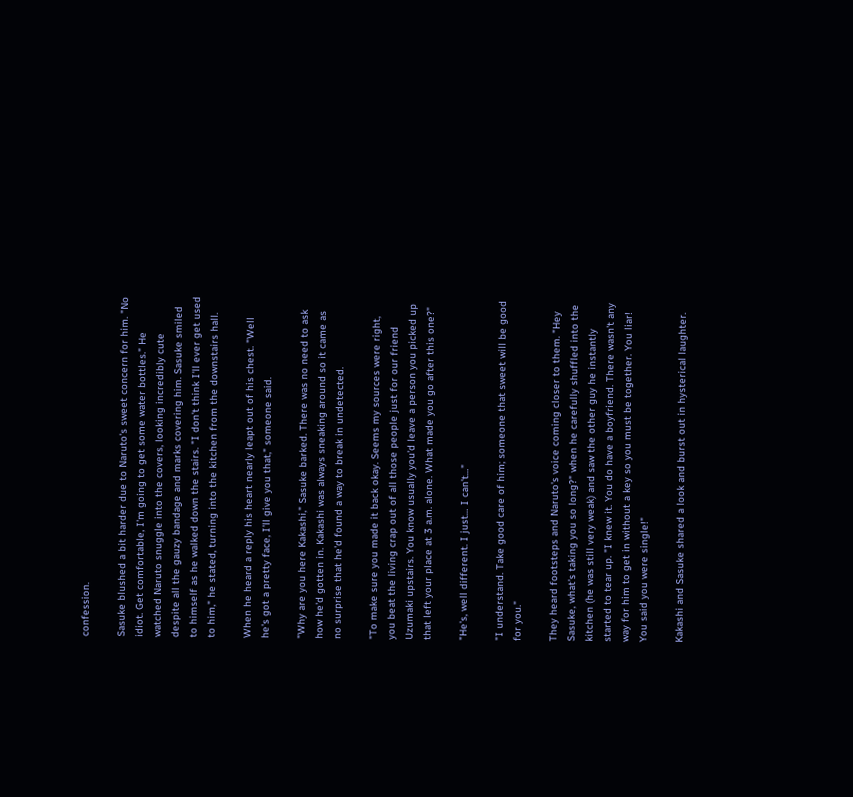confession.

Sasuke blushed a bit harder due to Naruto's sweet concern for him. "No idiot. Get comfortable, I'm going to get some water bottles." He watched Naruto snuggle into the covers, looking incredibly cute despite all the gauzy bandage and marks covering him. Sasuke smiled to himself as he walked down the stairs. "I don't think I'll ever get used to him," he stated, turning into the kitchen from the downstairs hall.

When he heard a reply his heart nearly leapt out of his chest. "Well he's got a pretty face, I'll give you that," someone said.

"Why are you here Kakashi," Sasuke barked. There was no need to ask how he'd gotten in. Kakashi was always sneaking around so it came as no surprise that he'd found a way to break in undetected.

"To make sure you made it back okay. Seems my sources were right, you beat the living crap out of all those people just for our friend Uzumaki upstairs. You know usually you'd leave a person you picked up that left your place at 3 a.m. alone. What made you go after this one?"

"He's, well different. I just… I can't…"

"I understand. Take good care of him; someone that sweet will be good for you."

They heard footsteps and Naruto's voice coming closer to them. "Hey Sasuke, what's taking you so long?" when he carefully shuffled into the kitchen (he was still very weak) and saw the other guy he instantly started to tear up. "I knew it. You do have a boyfriend. There wasn't any way for him to get in without a key so you must be together. You liar! You said you were single!"

Kakashi and Sasuke shared a look and burst out in hysterical laughter.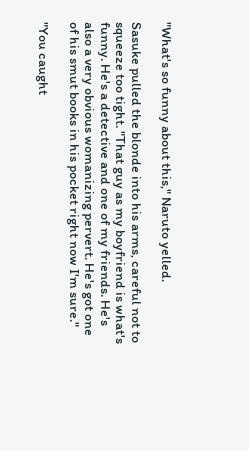"What's so funny about this," Naruto yelled.

Sasuke pulled the blonde into his arms, careful not to squeeze too tight. "That guy as my boyfriend is what's funny. He's a detective and one of my friends. He's also a very obvious womanizing pervert. He's got one of his smut books in his pocket right now I'm sure."

"You caught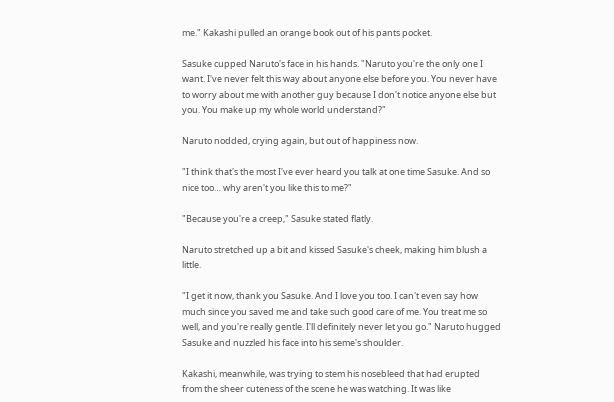me." Kakashi pulled an orange book out of his pants pocket.

Sasuke cupped Naruto's face in his hands. "Naruto you're the only one I want. I've never felt this way about anyone else before you. You never have to worry about me with another guy because I don't notice anyone else but you. You make up my whole world understand?"

Naruto nodded, crying again, but out of happiness now.

"I think that's the most I've ever heard you talk at one time Sasuke. And so nice too… why aren't you like this to me?"

"Because you're a creep," Sasuke stated flatly.

Naruto stretched up a bit and kissed Sasuke's cheek, making him blush a little.

"I get it now, thank you Sasuke. And I love you too. I can't even say how much since you saved me and take such good care of me. You treat me so well, and you're really gentle. I'll definitely never let you go." Naruto hugged Sasuke and nuzzled his face into his seme's shoulder.

Kakashi, meanwhile, was trying to stem his nosebleed that had erupted from the sheer cuteness of the scene he was watching. It was like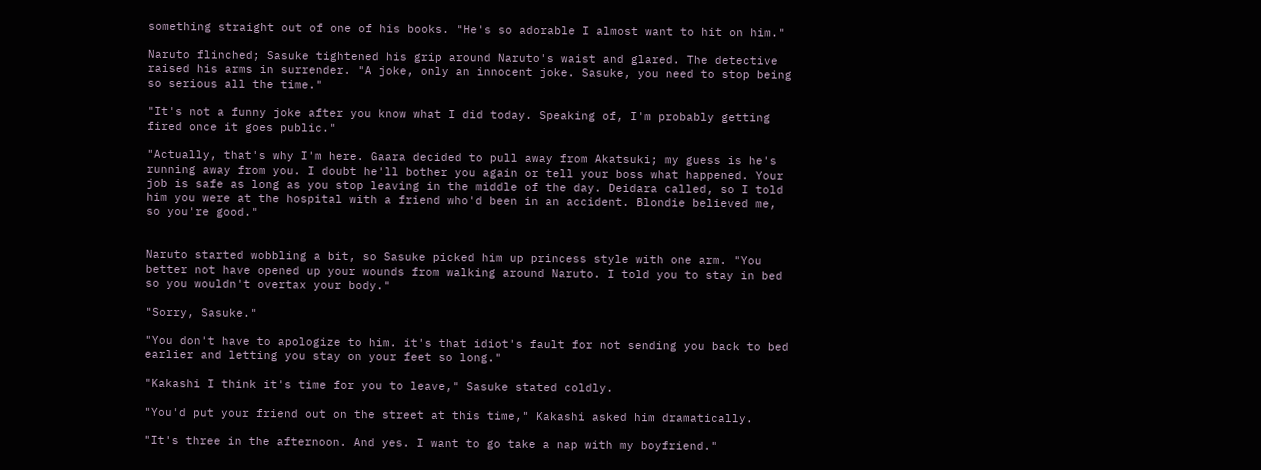something straight out of one of his books. "He's so adorable I almost want to hit on him."

Naruto flinched; Sasuke tightened his grip around Naruto's waist and glared. The detective raised his arms in surrender. "A joke, only an innocent joke. Sasuke, you need to stop being so serious all the time."

"It's not a funny joke after you know what I did today. Speaking of, I'm probably getting fired once it goes public."

"Actually, that's why I'm here. Gaara decided to pull away from Akatsuki; my guess is he's running away from you. I doubt he'll bother you again or tell your boss what happened. Your job is safe as long as you stop leaving in the middle of the day. Deidara called, so I told him you were at the hospital with a friend who'd been in an accident. Blondie believed me, so you're good."


Naruto started wobbling a bit, so Sasuke picked him up princess style with one arm. "You better not have opened up your wounds from walking around Naruto. I told you to stay in bed so you wouldn't overtax your body."

"Sorry, Sasuke."

"You don't have to apologize to him. it's that idiot's fault for not sending you back to bed earlier and letting you stay on your feet so long."

"Kakashi I think it's time for you to leave," Sasuke stated coldly.

"You'd put your friend out on the street at this time," Kakashi asked him dramatically.

"It's three in the afternoon. And yes. I want to go take a nap with my boyfriend."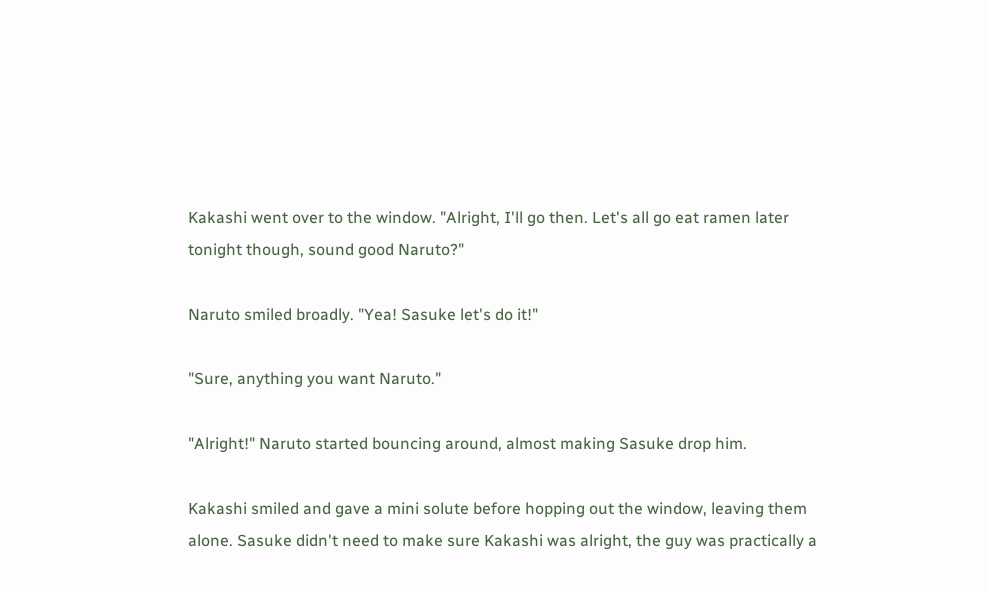Kakashi went over to the window. "Alright, I'll go then. Let's all go eat ramen later tonight though, sound good Naruto?"

Naruto smiled broadly. "Yea! Sasuke let's do it!"

"Sure, anything you want Naruto."

"Alright!" Naruto started bouncing around, almost making Sasuke drop him.

Kakashi smiled and gave a mini solute before hopping out the window, leaving them alone. Sasuke didn't need to make sure Kakashi was alright, the guy was practically a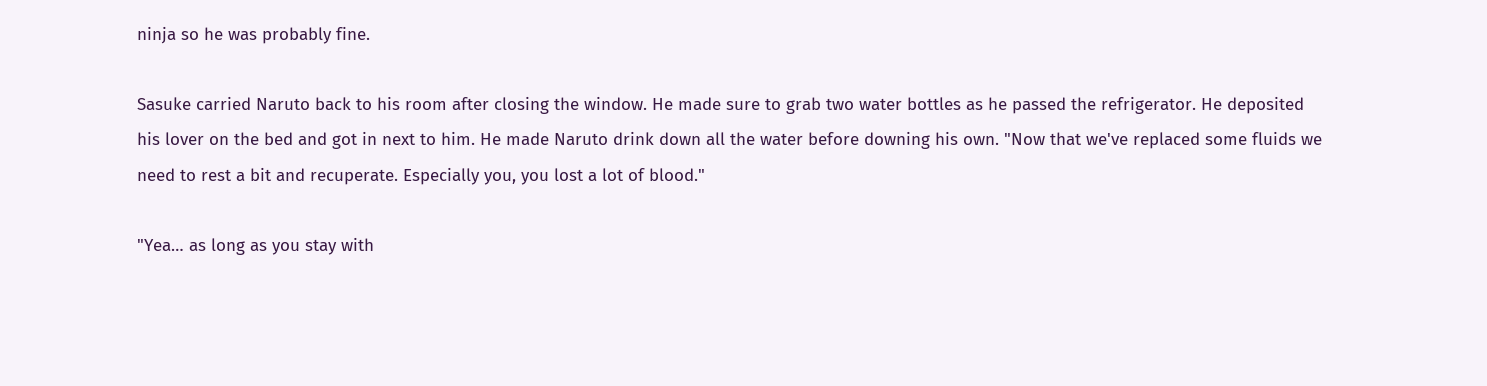ninja so he was probably fine.

Sasuke carried Naruto back to his room after closing the window. He made sure to grab two water bottles as he passed the refrigerator. He deposited his lover on the bed and got in next to him. He made Naruto drink down all the water before downing his own. "Now that we've replaced some fluids we need to rest a bit and recuperate. Especially you, you lost a lot of blood."

"Yea… as long as you stay with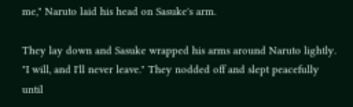me," Naruto laid his head on Sasuke's arm.

They lay down and Sasuke wrapped his arms around Naruto lightly. "I will, and I'll never leave." They nodded off and slept peacefully until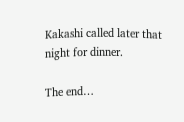Kakashi called later that night for dinner.

The end…